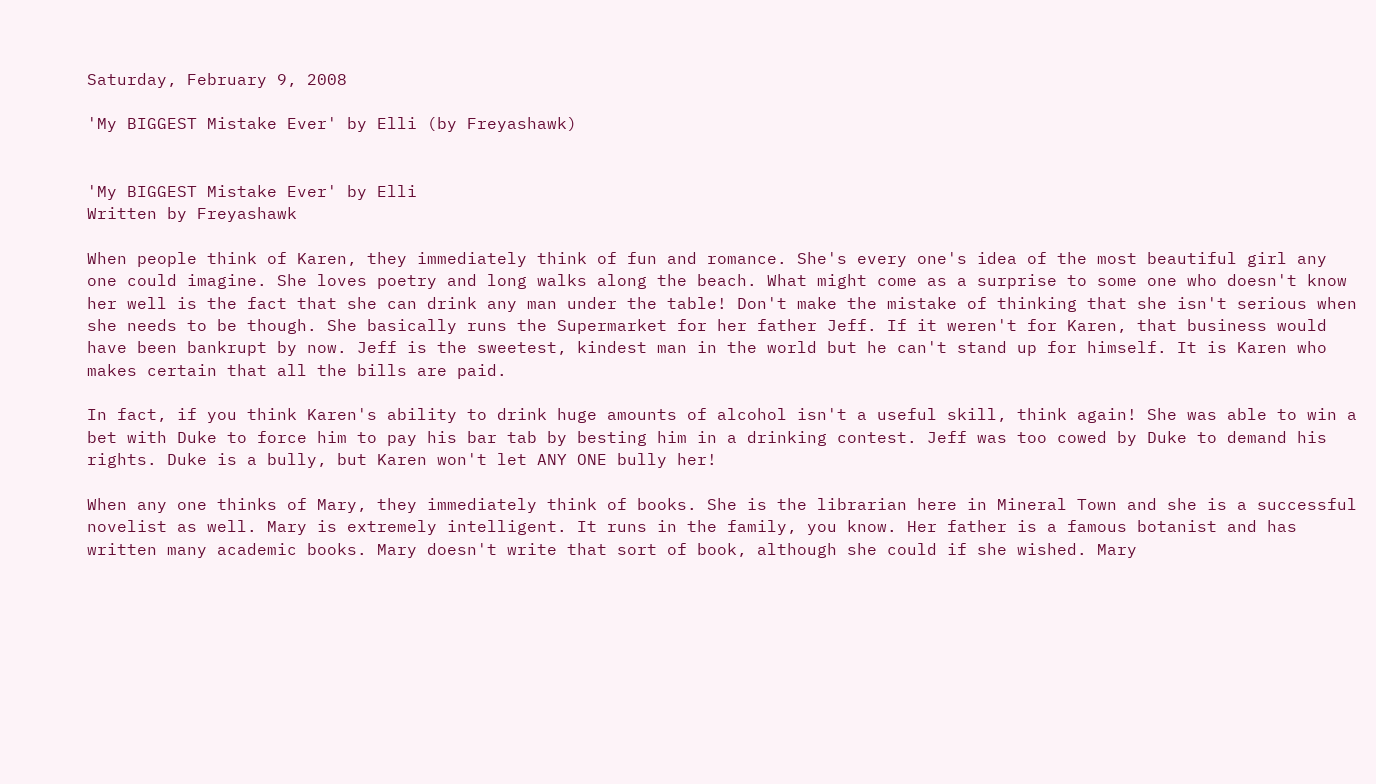Saturday, February 9, 2008

'My BIGGEST Mistake Ever' by Elli (by Freyashawk)


'My BIGGEST Mistake Ever' by Elli
Written by Freyashawk

When people think of Karen, they immediately think of fun and romance. She's every one's idea of the most beautiful girl any one could imagine. She loves poetry and long walks along the beach. What might come as a surprise to some one who doesn't know her well is the fact that she can drink any man under the table! Don't make the mistake of thinking that she isn't serious when she needs to be though. She basically runs the Supermarket for her father Jeff. If it weren't for Karen, that business would have been bankrupt by now. Jeff is the sweetest, kindest man in the world but he can't stand up for himself. It is Karen who makes certain that all the bills are paid.

In fact, if you think Karen's ability to drink huge amounts of alcohol isn't a useful skill, think again! She was able to win a bet with Duke to force him to pay his bar tab by besting him in a drinking contest. Jeff was too cowed by Duke to demand his rights. Duke is a bully, but Karen won't let ANY ONE bully her!

When any one thinks of Mary, they immediately think of books. She is the librarian here in Mineral Town and she is a successful novelist as well. Mary is extremely intelligent. It runs in the family, you know. Her father is a famous botanist and has written many academic books. Mary doesn't write that sort of book, although she could if she wished. Mary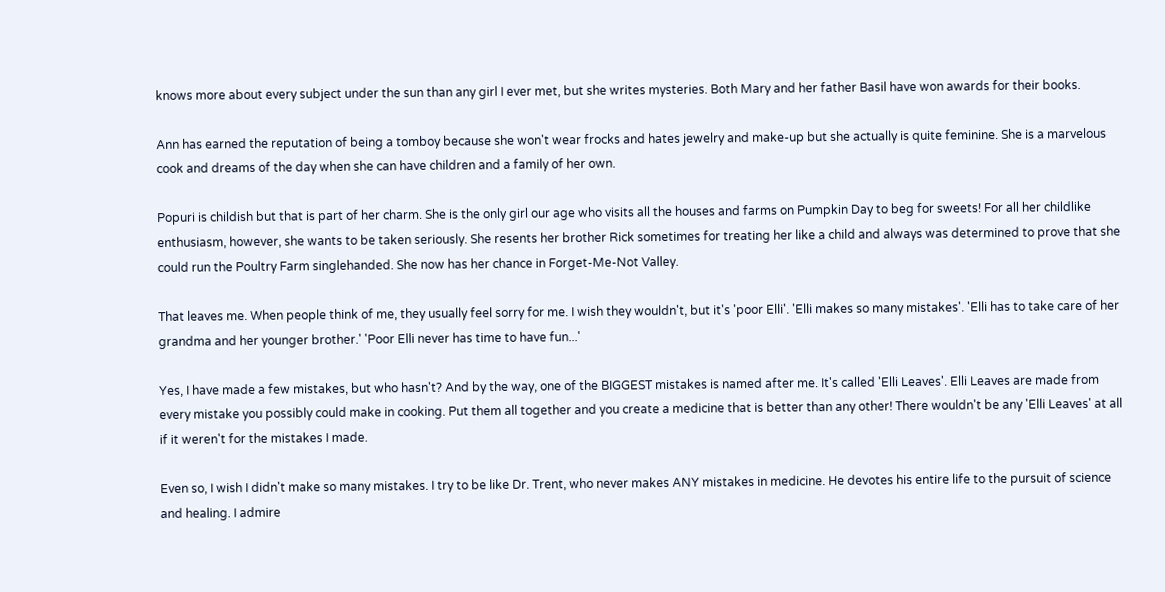knows more about every subject under the sun than any girl I ever met, but she writes mysteries. Both Mary and her father Basil have won awards for their books.

Ann has earned the reputation of being a tomboy because she won't wear frocks and hates jewelry and make-up but she actually is quite feminine. She is a marvelous cook and dreams of the day when she can have children and a family of her own.

Popuri is childish but that is part of her charm. She is the only girl our age who visits all the houses and farms on Pumpkin Day to beg for sweets! For all her childlike enthusiasm, however, she wants to be taken seriously. She resents her brother Rick sometimes for treating her like a child and always was determined to prove that she could run the Poultry Farm singlehanded. She now has her chance in Forget-Me-Not Valley.

That leaves me. When people think of me, they usually feel sorry for me. I wish they wouldn't, but it's 'poor Elli'. 'Elli makes so many mistakes'. 'Elli has to take care of her grandma and her younger brother.' 'Poor Elli never has time to have fun...'

Yes, I have made a few mistakes, but who hasn't? And by the way, one of the BIGGEST mistakes is named after me. It's called 'Elli Leaves'. Elli Leaves are made from every mistake you possibly could make in cooking. Put them all together and you create a medicine that is better than any other! There wouldn't be any 'Elli Leaves' at all if it weren't for the mistakes I made.

Even so, I wish I didn't make so many mistakes. I try to be like Dr. Trent, who never makes ANY mistakes in medicine. He devotes his entire life to the pursuit of science and healing. I admire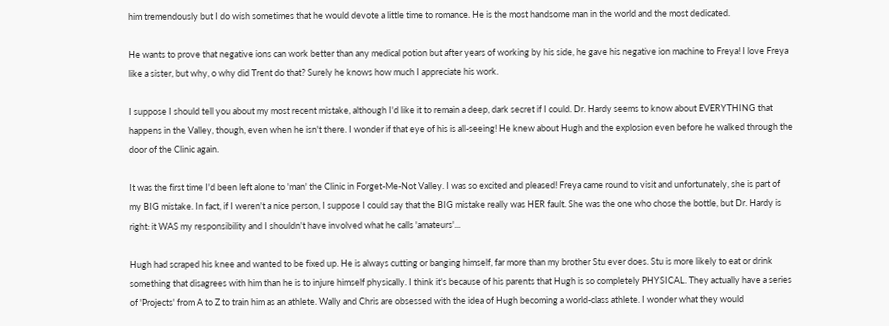him tremendously but I do wish sometimes that he would devote a little time to romance. He is the most handsome man in the world and the most dedicated.

He wants to prove that negative ions can work better than any medical potion but after years of working by his side, he gave his negative ion machine to Freya! I love Freya like a sister, but why, o why did Trent do that? Surely he knows how much I appreciate his work.

I suppose I should tell you about my most recent mistake, although I'd like it to remain a deep, dark secret if I could. Dr. Hardy seems to know about EVERYTHING that happens in the Valley, though, even when he isn't there. I wonder if that eye of his is all-seeing! He knew about Hugh and the explosion even before he walked through the door of the Clinic again.

It was the first time I'd been left alone to 'man' the Clinic in Forget-Me-Not Valley. I was so excited and pleased! Freya came round to visit and unfortunately, she is part of my BIG mistake. In fact, if I weren't a nice person, I suppose I could say that the BIG mistake really was HER fault. She was the one who chose the bottle, but Dr. Hardy is right: it WAS my responsibility and I shouldn't have involved what he calls 'amateurs'...

Hugh had scraped his knee and wanted to be fixed up. He is always cutting or banging himself, far more than my brother Stu ever does. Stu is more likely to eat or drink something that disagrees with him than he is to injure himself physically. I think it's because of his parents that Hugh is so completely PHYSICAL. They actually have a series of 'Projects' from A to Z to train him as an athlete. Wally and Chris are obsessed with the idea of Hugh becoming a world-class athlete. I wonder what they would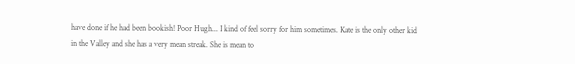have done if he had been bookish! Poor Hugh... I kind of feel sorry for him sometimes. Kate is the only other kid in the Valley and she has a very mean streak. She is mean to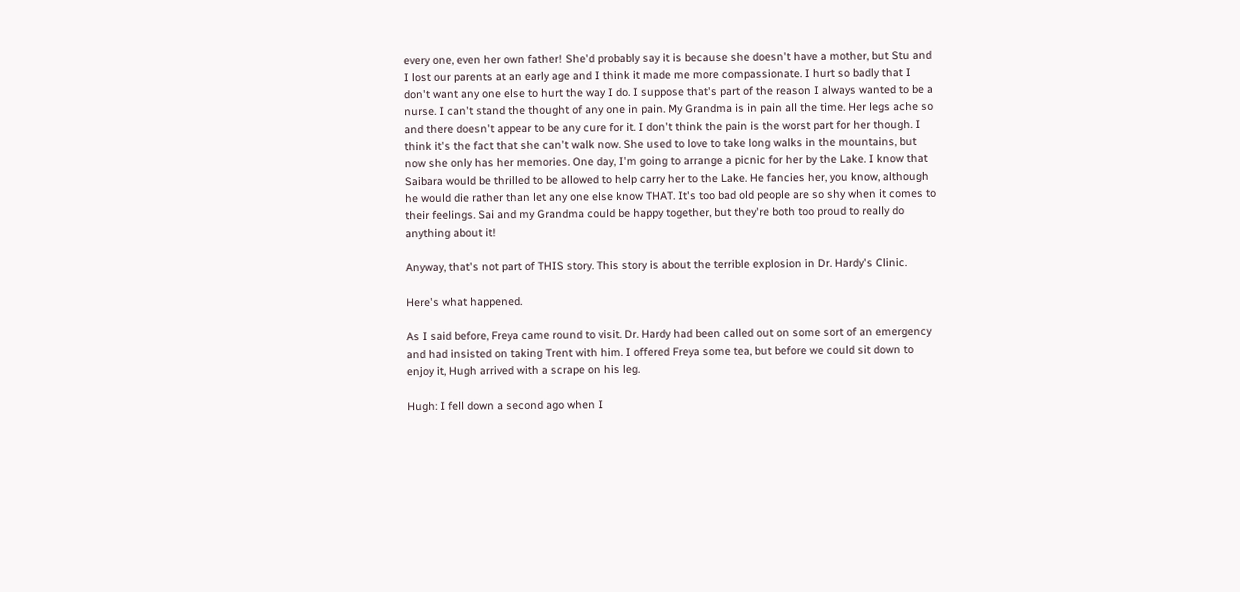every one, even her own father! She'd probably say it is because she doesn't have a mother, but Stu and I lost our parents at an early age and I think it made me more compassionate. I hurt so badly that I don't want any one else to hurt the way I do. I suppose that's part of the reason I always wanted to be a nurse. I can't stand the thought of any one in pain. My Grandma is in pain all the time. Her legs ache so and there doesn't appear to be any cure for it. I don't think the pain is the worst part for her though. I think it's the fact that she can't walk now. She used to love to take long walks in the mountains, but now she only has her memories. One day, I'm going to arrange a picnic for her by the Lake. I know that Saibara would be thrilled to be allowed to help carry her to the Lake. He fancies her, you know, although he would die rather than let any one else know THAT. It's too bad old people are so shy when it comes to their feelings. Sai and my Grandma could be happy together, but they're both too proud to really do anything about it!

Anyway, that's not part of THIS story. This story is about the terrible explosion in Dr. Hardy's Clinic.

Here's what happened.

As I said before, Freya came round to visit. Dr. Hardy had been called out on some sort of an emergency and had insisted on taking Trent with him. I offered Freya some tea, but before we could sit down to enjoy it, Hugh arrived with a scrape on his leg.

Hugh: I fell down a second ago when I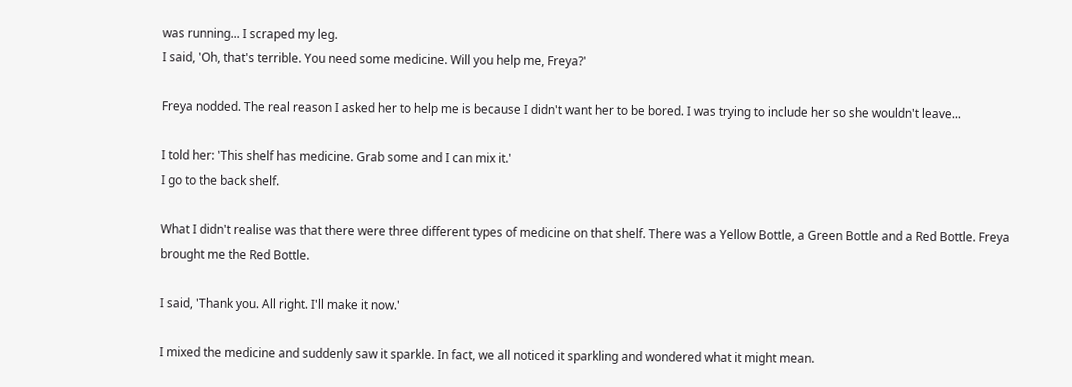was running... I scraped my leg.
I said, 'Oh, that's terrible. You need some medicine. Will you help me, Freya?'

Freya nodded. The real reason I asked her to help me is because I didn't want her to be bored. I was trying to include her so she wouldn't leave...

I told her: 'This shelf has medicine. Grab some and I can mix it.'
I go to the back shelf.

What I didn't realise was that there were three different types of medicine on that shelf. There was a Yellow Bottle, a Green Bottle and a Red Bottle. Freya brought me the Red Bottle.

I said, 'Thank you. All right. I'll make it now.'

I mixed the medicine and suddenly saw it sparkle. In fact, we all noticed it sparkling and wondered what it might mean.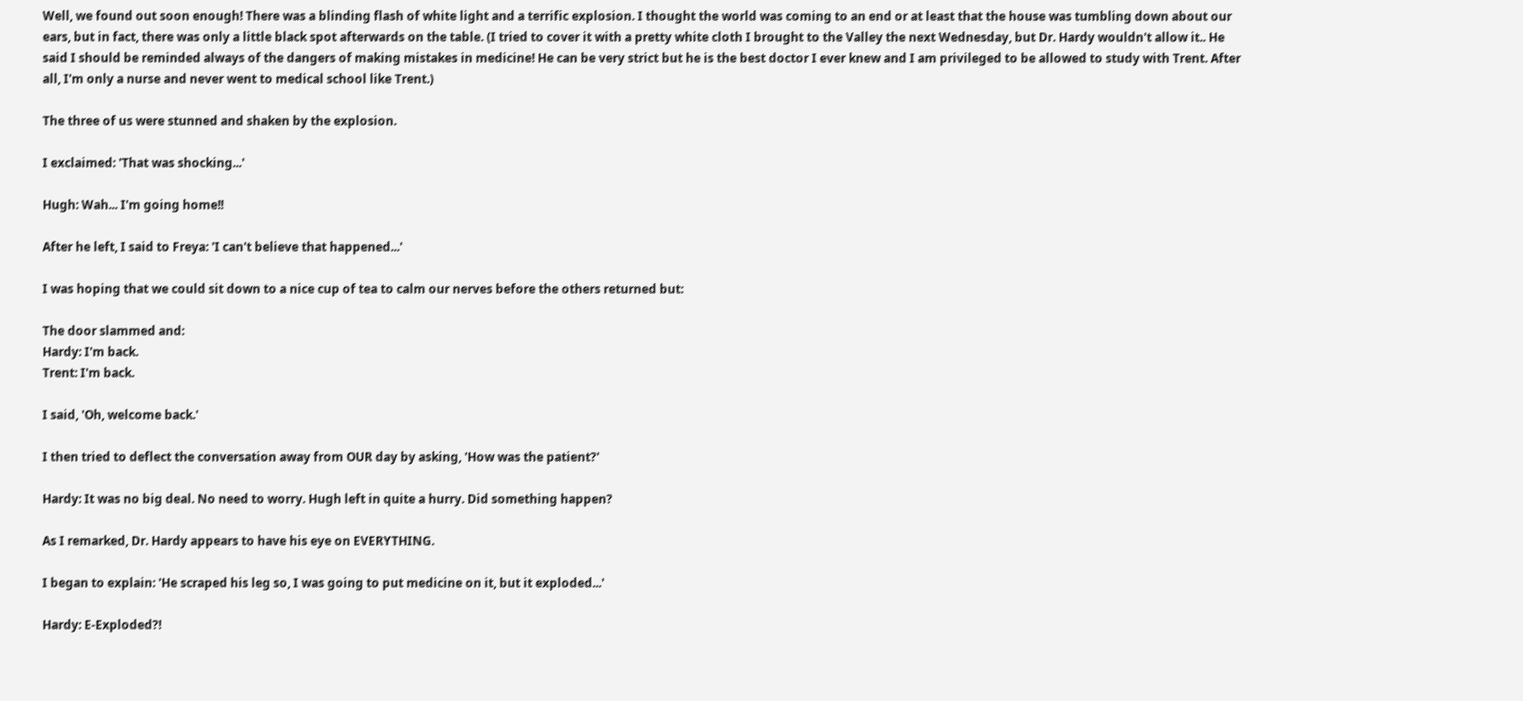Well, we found out soon enough! There was a blinding flash of white light and a terrific explosion. I thought the world was coming to an end or at least that the house was tumbling down about our ears, but in fact, there was only a little black spot afterwards on the table. (I tried to cover it with a pretty white cloth I brought to the Valley the next Wednesday, but Dr. Hardy wouldn't allow it.. He said I should be reminded always of the dangers of making mistakes in medicine! He can be very strict but he is the best doctor I ever knew and I am privileged to be allowed to study with Trent. After all, I'm only a nurse and never went to medical school like Trent.)

The three of us were stunned and shaken by the explosion.

I exclaimed: 'That was shocking...'

Hugh: Wah... I'm going home!!

After he left, I said to Freya: 'I can't believe that happened...'

I was hoping that we could sit down to a nice cup of tea to calm our nerves before the others returned but:

The door slammed and:
Hardy: I'm back.
Trent: I'm back.

I said, 'Oh, welcome back.'

I then tried to deflect the conversation away from OUR day by asking, 'How was the patient?'

Hardy: It was no big deal. No need to worry. Hugh left in quite a hurry. Did something happen?

As I remarked, Dr. Hardy appears to have his eye on EVERYTHING.

I began to explain: 'He scraped his leg so, I was going to put medicine on it, but it exploded...'

Hardy: E-Exploded?!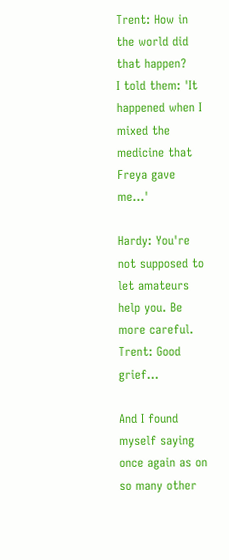Trent: How in the world did that happen?
I told them: 'It happened when I mixed the medicine that Freya gave me...'

Hardy: You're not supposed to let amateurs help you. Be more careful.
Trent: Good grief...

And I found myself saying once again as on so many other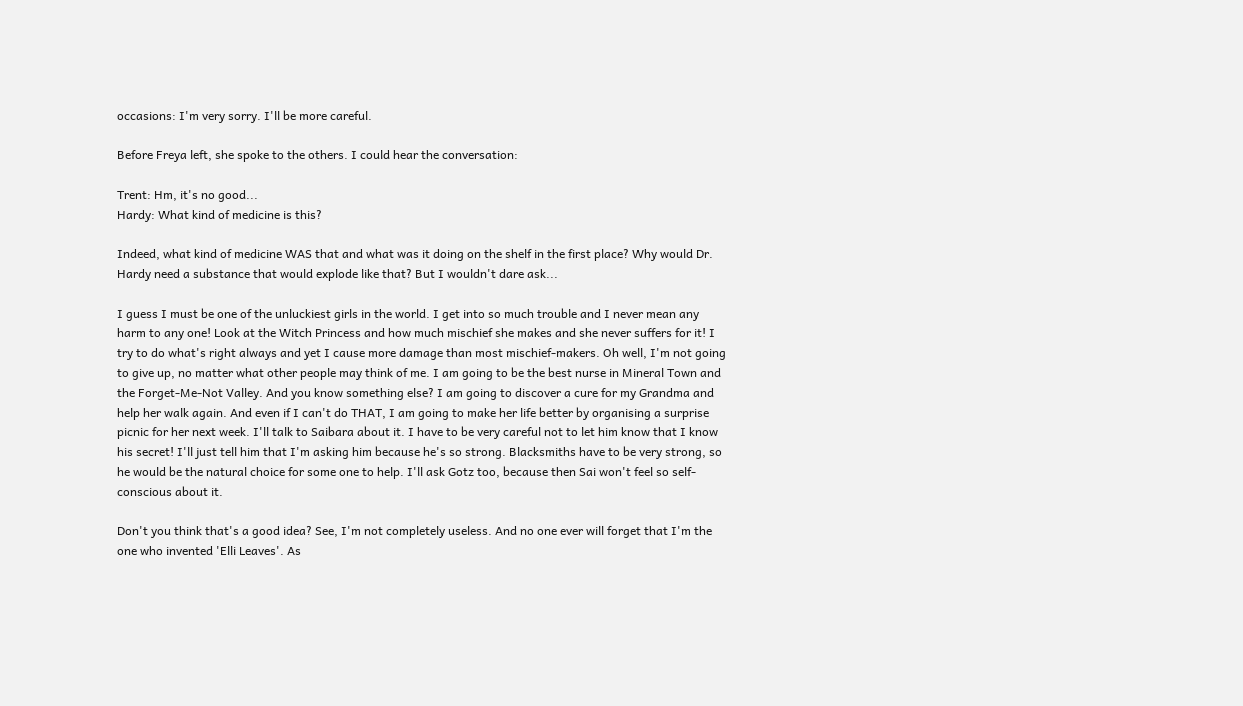occasions: I'm very sorry. I'll be more careful.

Before Freya left, she spoke to the others. I could hear the conversation:

Trent: Hm, it's no good...
Hardy: What kind of medicine is this?

Indeed, what kind of medicine WAS that and what was it doing on the shelf in the first place? Why would Dr. Hardy need a substance that would explode like that? But I wouldn't dare ask...

I guess I must be one of the unluckiest girls in the world. I get into so much trouble and I never mean any harm to any one! Look at the Witch Princess and how much mischief she makes and she never suffers for it! I try to do what's right always and yet I cause more damage than most mischief-makers. Oh well, I'm not going to give up, no matter what other people may think of me. I am going to be the best nurse in Mineral Town and the Forget-Me-Not Valley. And you know something else? I am going to discover a cure for my Grandma and help her walk again. And even if I can't do THAT, I am going to make her life better by organising a surprise picnic for her next week. I'll talk to Saibara about it. I have to be very careful not to let him know that I know his secret! I'll just tell him that I'm asking him because he's so strong. Blacksmiths have to be very strong, so he would be the natural choice for some one to help. I'll ask Gotz too, because then Sai won't feel so self-conscious about it.

Don't you think that's a good idea? See, I'm not completely useless. And no one ever will forget that I'm the one who invented 'Elli Leaves'. As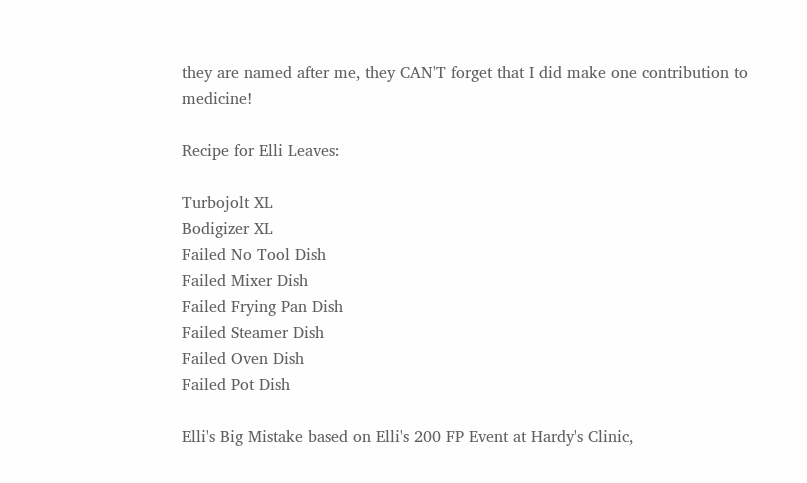they are named after me, they CAN'T forget that I did make one contribution to medicine!

Recipe for Elli Leaves:

Turbojolt XL
Bodigizer XL
Failed No Tool Dish
Failed Mixer Dish
Failed Frying Pan Dish
Failed Steamer Dish
Failed Oven Dish
Failed Pot Dish

Elli's Big Mistake based on Elli's 200 FP Event at Hardy's Clinic,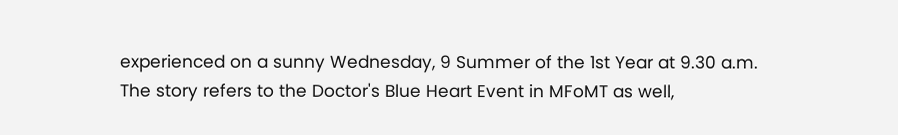experienced on a sunny Wednesday, 9 Summer of the 1st Year at 9.30 a.m.
The story refers to the Doctor's Blue Heart Event in MFoMT as well,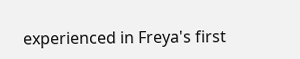experienced in Freya's first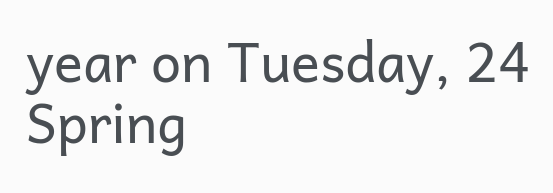year on Tuesday, 24 Spring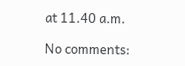at 11.40 a.m.

No comments: